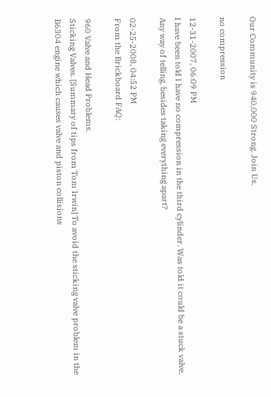Our Community is 940,000 Strong. Join Us.

no compression

12-31-2007, 06:09 PM
I have been told I have no compression in the third cylinder. Was told it could be a stuck valve. Any way of telling, besides taking everything apart?

02-25-2008, 04:52 PM
From the Brickboard FAQ:

960 Valve and Head Problems.
Sticking Valves. [Summary of tips from Tom Irwin] To avoid the sticking valve problem in the B6304 engine which causes valve and piston collisions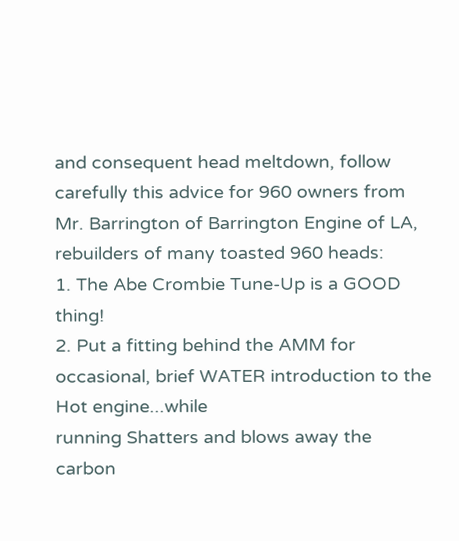and consequent head meltdown, follow carefully this advice for 960 owners from Mr. Barrington of Barrington Engine of LA, rebuilders of many toasted 960 heads:
1. The Abe Crombie Tune-Up is a GOOD thing!
2. Put a fitting behind the AMM for occasional, brief WATER introduction to the Hot engine...while
running Shatters and blows away the carbon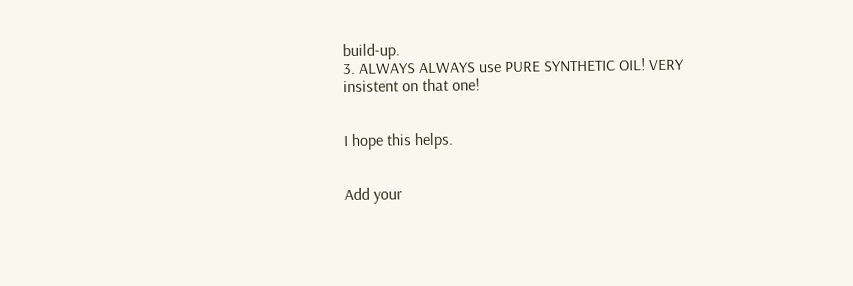build-up.
3. ALWAYS ALWAYS use PURE SYNTHETIC OIL! VERY insistent on that one!


I hope this helps.


Add your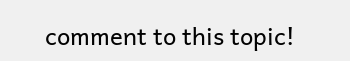comment to this topic!